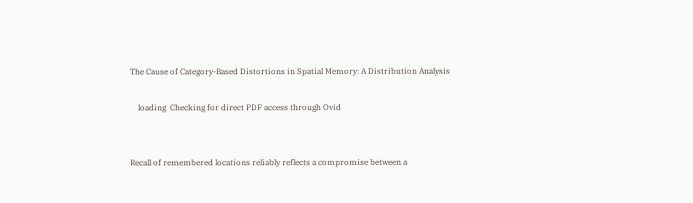The Cause of Category-Based Distortions in Spatial Memory: A Distribution Analysis

    loading  Checking for direct PDF access through Ovid


Recall of remembered locations reliably reflects a compromise between a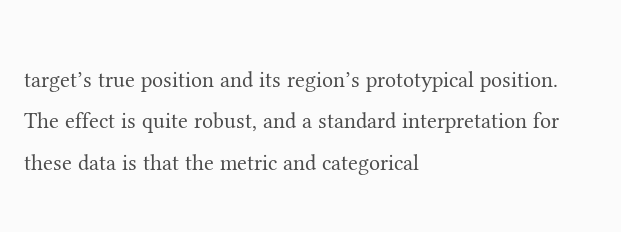target’s true position and its region’s prototypical position. The effect is quite robust, and a standard interpretation for these data is that the metric and categorical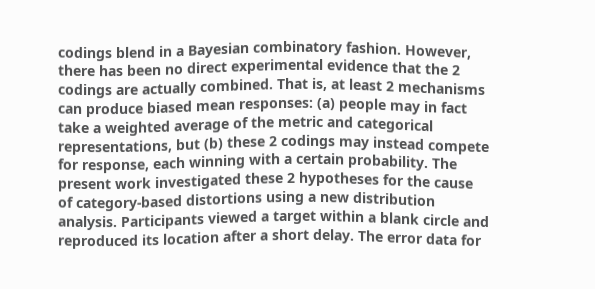codings blend in a Bayesian combinatory fashion. However, there has been no direct experimental evidence that the 2 codings are actually combined. That is, at least 2 mechanisms can produce biased mean responses: (a) people may in fact take a weighted average of the metric and categorical representations, but (b) these 2 codings may instead compete for response, each winning with a certain probability. The present work investigated these 2 hypotheses for the cause of category-based distortions using a new distribution analysis. Participants viewed a target within a blank circle and reproduced its location after a short delay. The error data for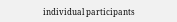individual participants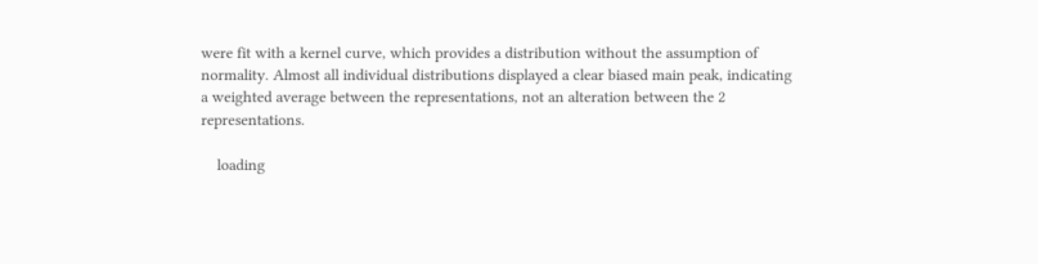were fit with a kernel curve, which provides a distribution without the assumption of normality. Almost all individual distributions displayed a clear biased main peak, indicating a weighted average between the representations, not an alteration between the 2 representations.

    loading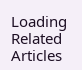Loading Related Articles